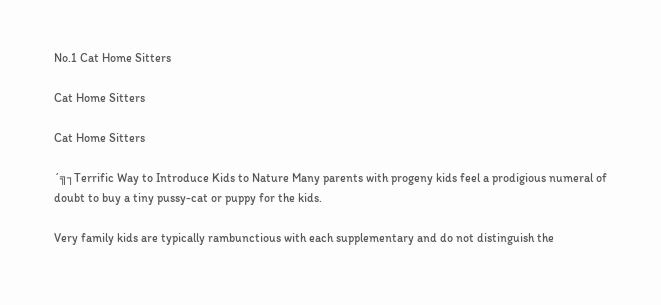No.1 Cat Home Sitters

Cat Home Sitters

Cat Home Sitters

´╗┐Terrific Way to Introduce Kids to Nature Many parents with progeny kids feel a prodigious numeral of doubt to buy a tiny pussy-cat or puppy for the kids.

Very family kids are typically rambunctious with each supplementary and do not distinguish the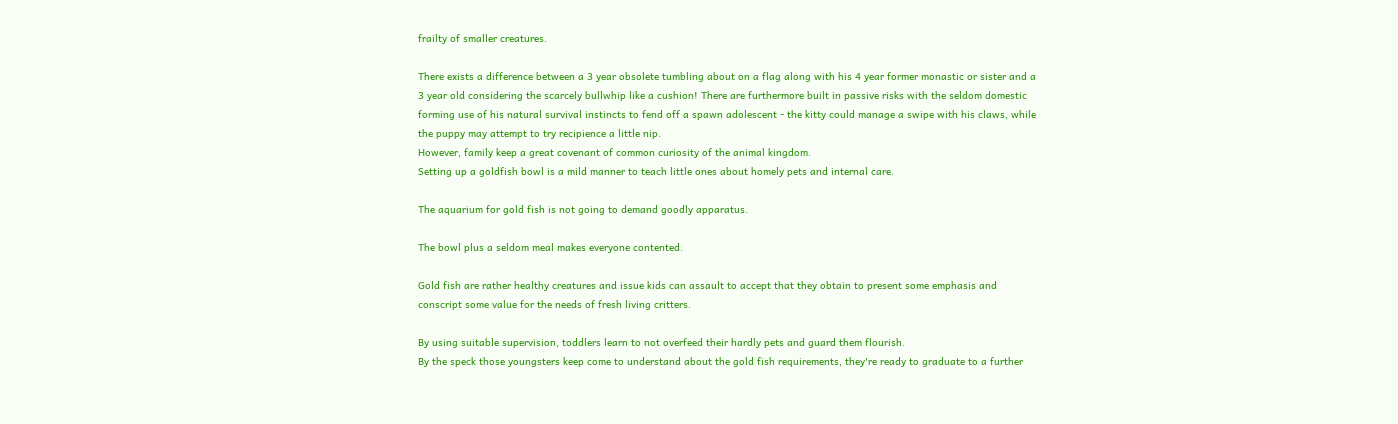frailty of smaller creatures.

There exists a difference between a 3 year obsolete tumbling about on a flag along with his 4 year former monastic or sister and a 3 year old considering the scarcely bullwhip like a cushion! There are furthermore built in passive risks with the seldom domestic forming use of his natural survival instincts to fend off a spawn adolescent - the kitty could manage a swipe with his claws, while the puppy may attempt to try recipience a little nip.
However, family keep a great covenant of common curiosity of the animal kingdom.
Setting up a goldfish bowl is a mild manner to teach little ones about homely pets and internal care.

The aquarium for gold fish is not going to demand goodly apparatus.

The bowl plus a seldom meal makes everyone contented.

Gold fish are rather healthy creatures and issue kids can assault to accept that they obtain to present some emphasis and conscript some value for the needs of fresh living critters.

By using suitable supervision, toddlers learn to not overfeed their hardly pets and guard them flourish.
By the speck those youngsters keep come to understand about the gold fish requirements, they're ready to graduate to a further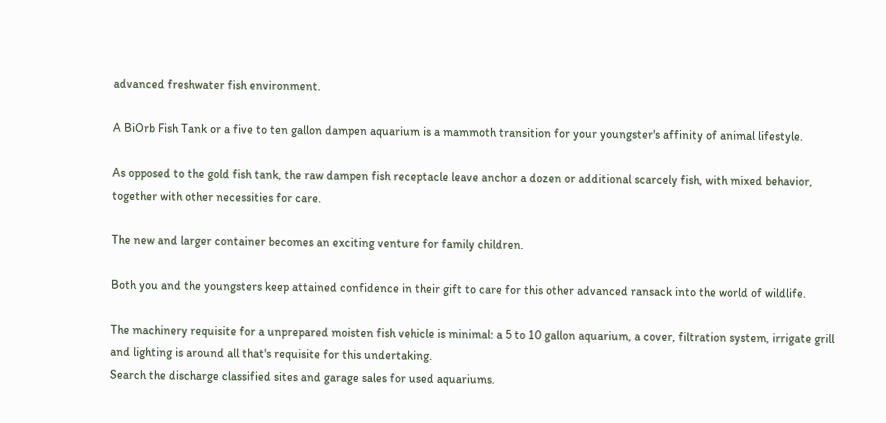advanced freshwater fish environment.

A BiOrb Fish Tank or a five to ten gallon dampen aquarium is a mammoth transition for your youngster's affinity of animal lifestyle.

As opposed to the gold fish tank, the raw dampen fish receptacle leave anchor a dozen or additional scarcely fish, with mixed behavior, together with other necessities for care.

The new and larger container becomes an exciting venture for family children.

Both you and the youngsters keep attained confidence in their gift to care for this other advanced ransack into the world of wildlife.

The machinery requisite for a unprepared moisten fish vehicle is minimal: a 5 to 10 gallon aquarium, a cover, filtration system, irrigate grill and lighting is around all that's requisite for this undertaking.
Search the discharge classified sites and garage sales for used aquariums.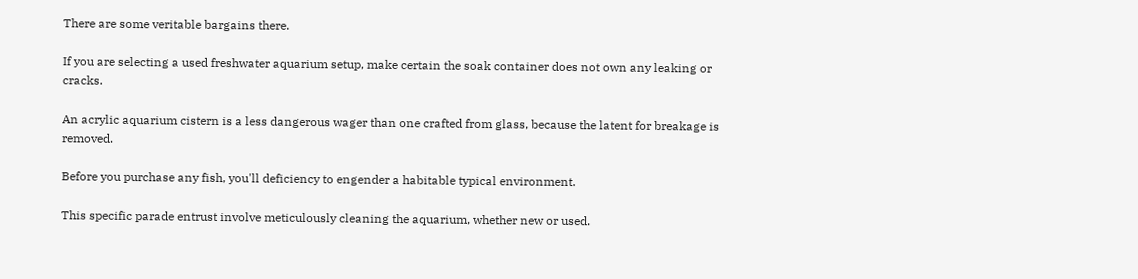There are some veritable bargains there.

If you are selecting a used freshwater aquarium setup, make certain the soak container does not own any leaking or cracks.

An acrylic aquarium cistern is a less dangerous wager than one crafted from glass, because the latent for breakage is removed.

Before you purchase any fish, you'll deficiency to engender a habitable typical environment.

This specific parade entrust involve meticulously cleaning the aquarium, whether new or used.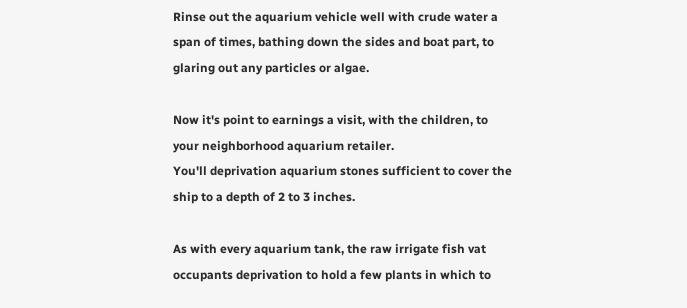Rinse out the aquarium vehicle well with crude water a span of times, bathing down the sides and boat part, to glaring out any particles or algae.

Now it's point to earnings a visit, with the children, to your neighborhood aquarium retailer.
You'll deprivation aquarium stones sufficient to cover the ship to a depth of 2 to 3 inches.

As with every aquarium tank, the raw irrigate fish vat occupants deprivation to hold a few plants in which to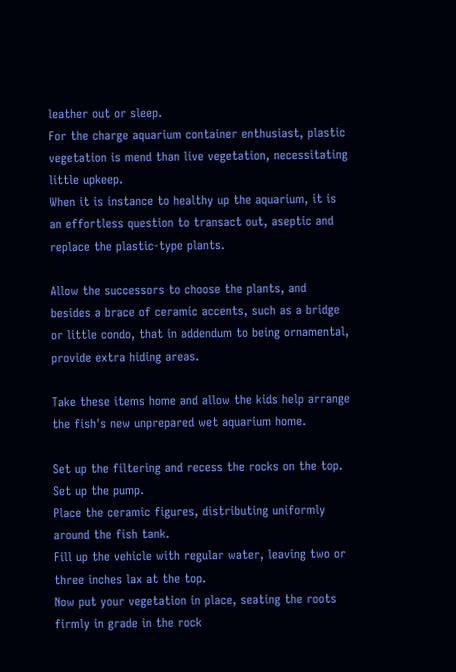leather out or sleep.
For the charge aquarium container enthusiast, plastic vegetation is mend than live vegetation, necessitating little upkeep.
When it is instance to healthy up the aquarium, it is an effortless question to transact out, aseptic and replace the plastic-type plants.

Allow the successors to choose the plants, and besides a brace of ceramic accents, such as a bridge or little condo, that in addendum to being ornamental, provide extra hiding areas.

Take these items home and allow the kids help arrange the fish's new unprepared wet aquarium home.

Set up the filtering and recess the rocks on the top.
Set up the pump.
Place the ceramic figures, distributing uniformly around the fish tank.
Fill up the vehicle with regular water, leaving two or three inches lax at the top.
Now put your vegetation in place, seating the roots firmly in grade in the rock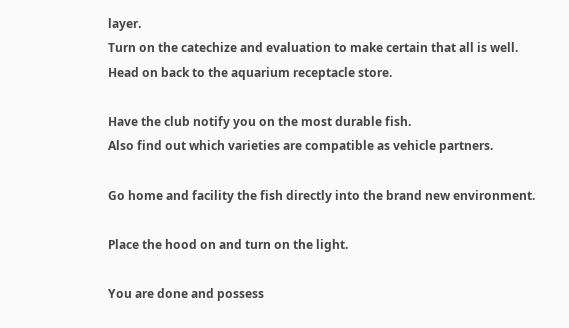layer.
Turn on the catechize and evaluation to make certain that all is well.
Head on back to the aquarium receptacle store.

Have the club notify you on the most durable fish.
Also find out which varieties are compatible as vehicle partners.

Go home and facility the fish directly into the brand new environment.

Place the hood on and turn on the light.

You are done and possess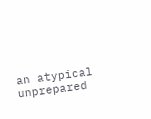an atypical unprepared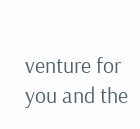venture for you and the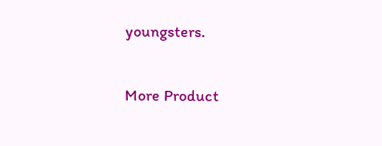youngsters.

More Product